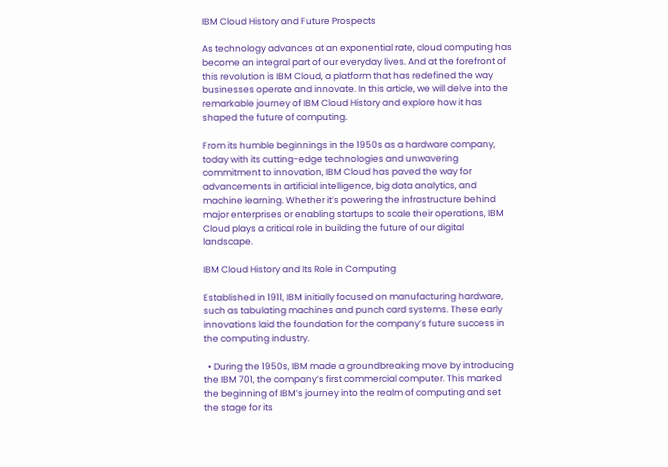IBM Cloud History and Future Prospects

As technology advances at an exponential rate, cloud computing has become an integral part of our everyday lives. And at the forefront of this revolution is IBM Cloud, a platform that has redefined the way businesses operate and innovate. In this article, we will delve into the remarkable journey of IBM Cloud History and explore how it has shaped the future of computing.

From its humble beginnings in the 1950s as a hardware company, today with its cutting-edge technologies and unwavering commitment to innovation, IBM Cloud has paved the way for advancements in artificial intelligence, big data analytics, and machine learning. Whether it’s powering the infrastructure behind major enterprises or enabling startups to scale their operations, IBM Cloud plays a critical role in building the future of our digital landscape.

IBM Cloud History and Its Role in Computing

Established in 1911, IBM initially focused on manufacturing hardware, such as tabulating machines and punch card systems. These early innovations laid the foundation for the company’s future success in the computing industry.

  • During the 1950s, IBM made a groundbreaking move by introducing the IBM 701, the company’s first commercial computer. This marked the beginning of IBM’s journey into the realm of computing and set the stage for its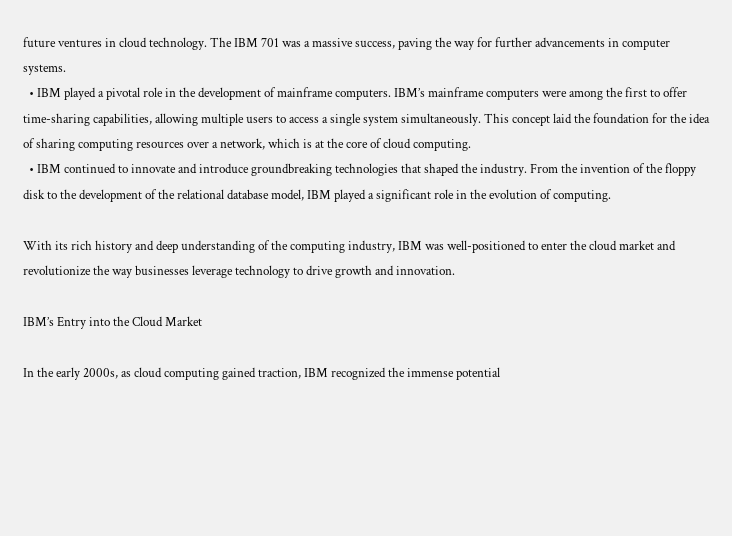future ventures in cloud technology. The IBM 701 was a massive success, paving the way for further advancements in computer systems.
  • IBM played a pivotal role in the development of mainframe computers. IBM’s mainframe computers were among the first to offer time-sharing capabilities, allowing multiple users to access a single system simultaneously. This concept laid the foundation for the idea of sharing computing resources over a network, which is at the core of cloud computing.
  • IBM continued to innovate and introduce groundbreaking technologies that shaped the industry. From the invention of the floppy disk to the development of the relational database model, IBM played a significant role in the evolution of computing.

With its rich history and deep understanding of the computing industry, IBM was well-positioned to enter the cloud market and revolutionize the way businesses leverage technology to drive growth and innovation.

IBM’s Entry into the Cloud Market

In the early 2000s, as cloud computing gained traction, IBM recognized the immense potential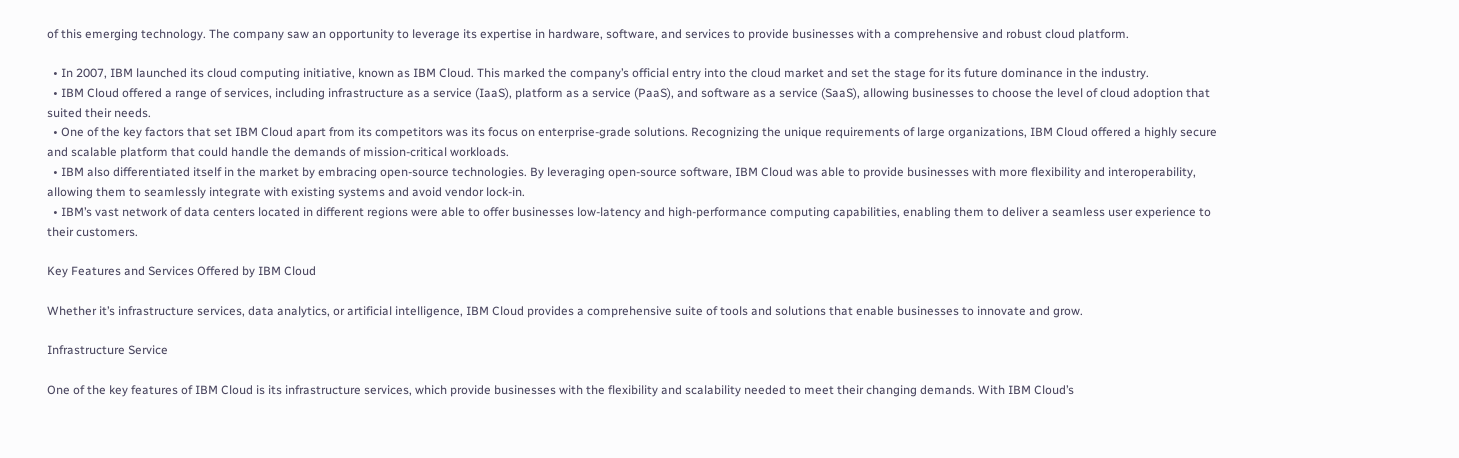of this emerging technology. The company saw an opportunity to leverage its expertise in hardware, software, and services to provide businesses with a comprehensive and robust cloud platform.

  • In 2007, IBM launched its cloud computing initiative, known as IBM Cloud. This marked the company’s official entry into the cloud market and set the stage for its future dominance in the industry.
  • IBM Cloud offered a range of services, including infrastructure as a service (IaaS), platform as a service (PaaS), and software as a service (SaaS), allowing businesses to choose the level of cloud adoption that suited their needs.
  • One of the key factors that set IBM Cloud apart from its competitors was its focus on enterprise-grade solutions. Recognizing the unique requirements of large organizations, IBM Cloud offered a highly secure and scalable platform that could handle the demands of mission-critical workloads.
  • IBM also differentiated itself in the market by embracing open-source technologies. By leveraging open-source software, IBM Cloud was able to provide businesses with more flexibility and interoperability, allowing them to seamlessly integrate with existing systems and avoid vendor lock-in.
  • IBM’s vast network of data centers located in different regions were able to offer businesses low-latency and high-performance computing capabilities, enabling them to deliver a seamless user experience to their customers.

Key Features and Services Offered by IBM Cloud

Whether it’s infrastructure services, data analytics, or artificial intelligence, IBM Cloud provides a comprehensive suite of tools and solutions that enable businesses to innovate and grow.

Infrastructure Service

One of the key features of IBM Cloud is its infrastructure services, which provide businesses with the flexibility and scalability needed to meet their changing demands. With IBM Cloud’s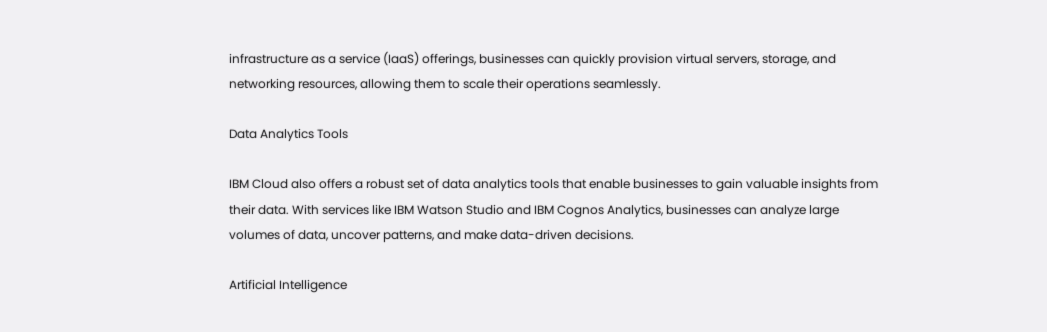infrastructure as a service (IaaS) offerings, businesses can quickly provision virtual servers, storage, and networking resources, allowing them to scale their operations seamlessly.

Data Analytics Tools

IBM Cloud also offers a robust set of data analytics tools that enable businesses to gain valuable insights from their data. With services like IBM Watson Studio and IBM Cognos Analytics, businesses can analyze large volumes of data, uncover patterns, and make data-driven decisions.

Artificial Intelligence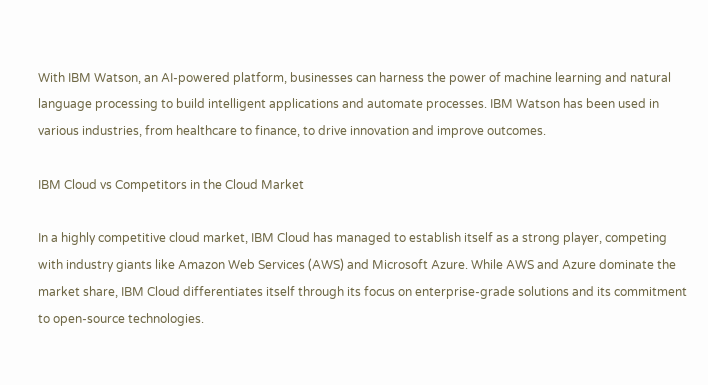With IBM Watson, an AI-powered platform, businesses can harness the power of machine learning and natural language processing to build intelligent applications and automate processes. IBM Watson has been used in various industries, from healthcare to finance, to drive innovation and improve outcomes.

IBM Cloud vs Competitors in the Cloud Market

In a highly competitive cloud market, IBM Cloud has managed to establish itself as a strong player, competing with industry giants like Amazon Web Services (AWS) and Microsoft Azure. While AWS and Azure dominate the market share, IBM Cloud differentiates itself through its focus on enterprise-grade solutions and its commitment to open-source technologies.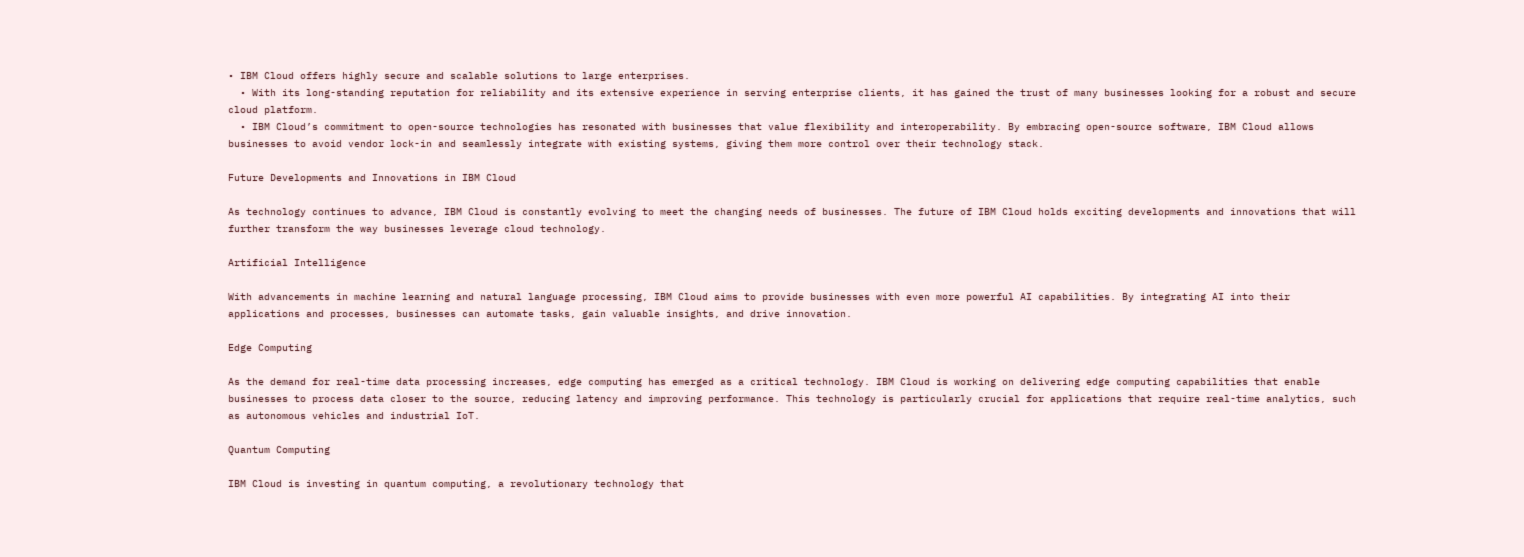• IBM Cloud offers highly secure and scalable solutions to large enterprises.
  • With its long-standing reputation for reliability and its extensive experience in serving enterprise clients, it has gained the trust of many businesses looking for a robust and secure cloud platform.
  • IBM Cloud’s commitment to open-source technologies has resonated with businesses that value flexibility and interoperability. By embracing open-source software, IBM Cloud allows businesses to avoid vendor lock-in and seamlessly integrate with existing systems, giving them more control over their technology stack.

Future Developments and Innovations in IBM Cloud

As technology continues to advance, IBM Cloud is constantly evolving to meet the changing needs of businesses. The future of IBM Cloud holds exciting developments and innovations that will further transform the way businesses leverage cloud technology.

Artificial Intelligence

With advancements in machine learning and natural language processing, IBM Cloud aims to provide businesses with even more powerful AI capabilities. By integrating AI into their applications and processes, businesses can automate tasks, gain valuable insights, and drive innovation.

Edge Computing

As the demand for real-time data processing increases, edge computing has emerged as a critical technology. IBM Cloud is working on delivering edge computing capabilities that enable businesses to process data closer to the source, reducing latency and improving performance. This technology is particularly crucial for applications that require real-time analytics, such as autonomous vehicles and industrial IoT.

Quantum Computing

IBM Cloud is investing in quantum computing, a revolutionary technology that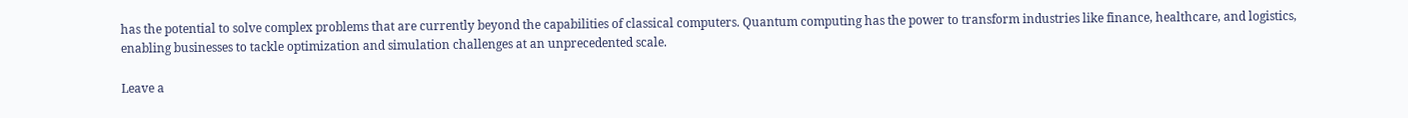has the potential to solve complex problems that are currently beyond the capabilities of classical computers. Quantum computing has the power to transform industries like finance, healthcare, and logistics, enabling businesses to tackle optimization and simulation challenges at an unprecedented scale.

Leave a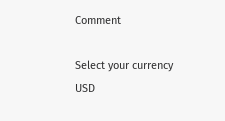Comment

Select your currency
USD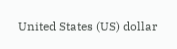United States (US) dollar